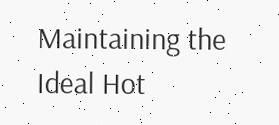Maintaining the Ideal Hot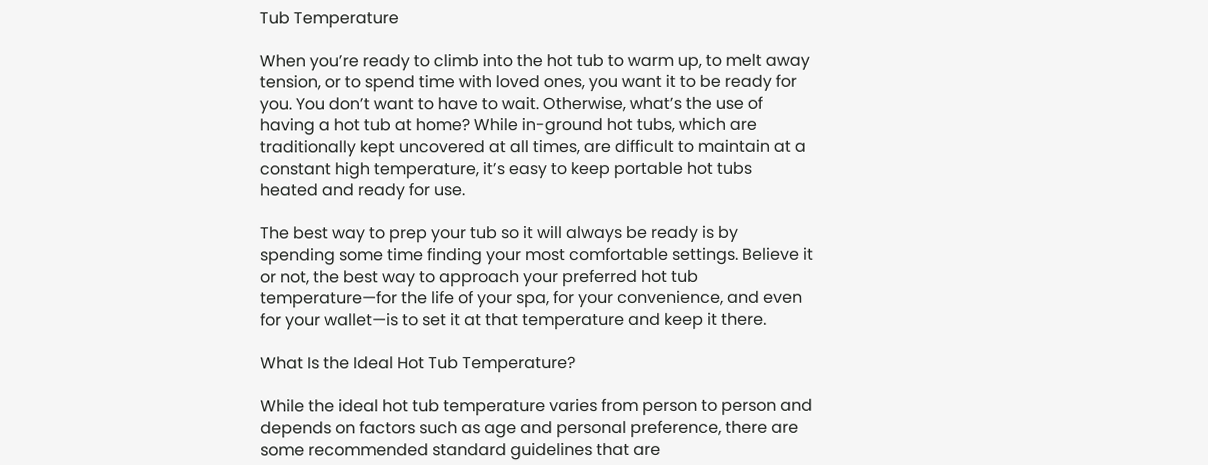Tub Temperature

When you’re ready to climb into the hot tub to warm up, to melt away tension, or to spend time with loved ones, you want it to be ready for you. You don’t want to have to wait. Otherwise, what’s the use of having a hot tub at home? While in-ground hot tubs, which are traditionally kept uncovered at all times, are difficult to maintain at a constant high temperature, it’s easy to keep portable hot tubs heated and ready for use.

The best way to prep your tub so it will always be ready is by spending some time finding your most comfortable settings. Believe it or not, the best way to approach your preferred hot tub temperature—for the life of your spa, for your convenience, and even for your wallet—is to set it at that temperature and keep it there.

What Is the Ideal Hot Tub Temperature?

While the ideal hot tub temperature varies from person to person and depends on factors such as age and personal preference, there are some recommended standard guidelines that are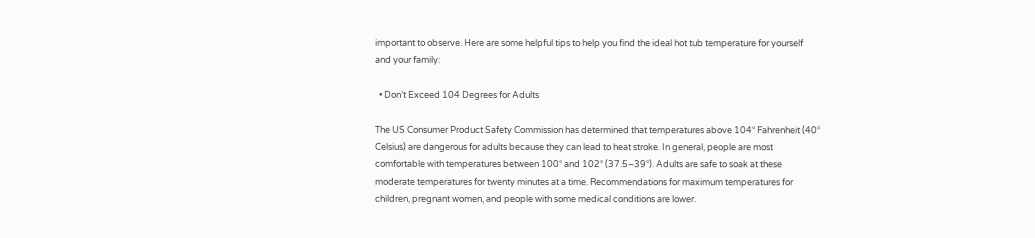important to observe. Here are some helpful tips to help you find the ideal hot tub temperature for yourself and your family:

  • Don’t Exceed 104 Degrees for Adults

The US Consumer Product Safety Commission has determined that temperatures above 104° Fahrenheit (40° Celsius) are dangerous for adults because they can lead to heat stroke. In general, people are most comfortable with temperatures between 100° and 102° (37.5–39°). Adults are safe to soak at these moderate temperatures for twenty minutes at a time. Recommendations for maximum temperatures for children, pregnant women, and people with some medical conditions are lower.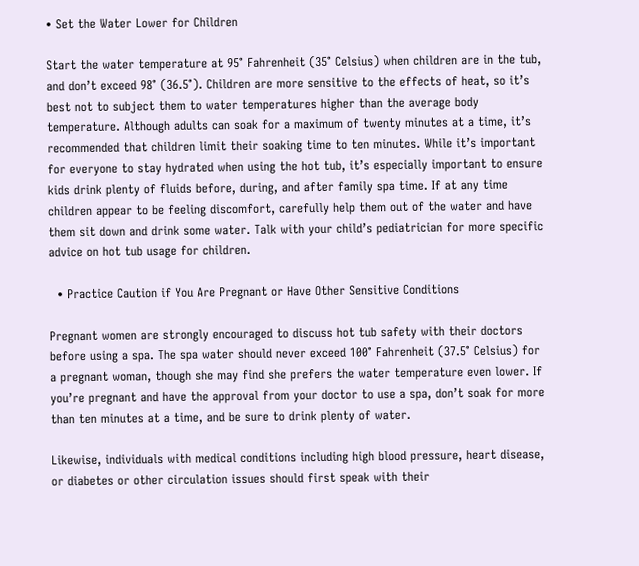• Set the Water Lower for Children

Start the water temperature at 95° Fahrenheit (35° Celsius) when children are in the tub, and don’t exceed 98° (36.5°). Children are more sensitive to the effects of heat, so it’s best not to subject them to water temperatures higher than the average body temperature. Although adults can soak for a maximum of twenty minutes at a time, it’s recommended that children limit their soaking time to ten minutes. While it’s important for everyone to stay hydrated when using the hot tub, it’s especially important to ensure kids drink plenty of fluids before, during, and after family spa time. If at any time children appear to be feeling discomfort, carefully help them out of the water and have them sit down and drink some water. Talk with your child’s pediatrician for more specific advice on hot tub usage for children.

  • Practice Caution if You Are Pregnant or Have Other Sensitive Conditions

Pregnant women are strongly encouraged to discuss hot tub safety with their doctors before using a spa. The spa water should never exceed 100° Fahrenheit (37.5° Celsius) for a pregnant woman, though she may find she prefers the water temperature even lower. If you’re pregnant and have the approval from your doctor to use a spa, don’t soak for more than ten minutes at a time, and be sure to drink plenty of water.

Likewise, individuals with medical conditions including high blood pressure, heart disease, or diabetes or other circulation issues should first speak with their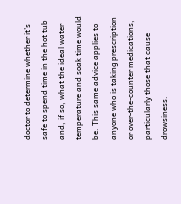doctor to determine whether it’s safe to spend time in the hot tub and, if so, what the ideal water temperature and soak time would be. This same advice applies to anyone who is taking prescription or over-the-counter medications, particularly those that cause drowsiness.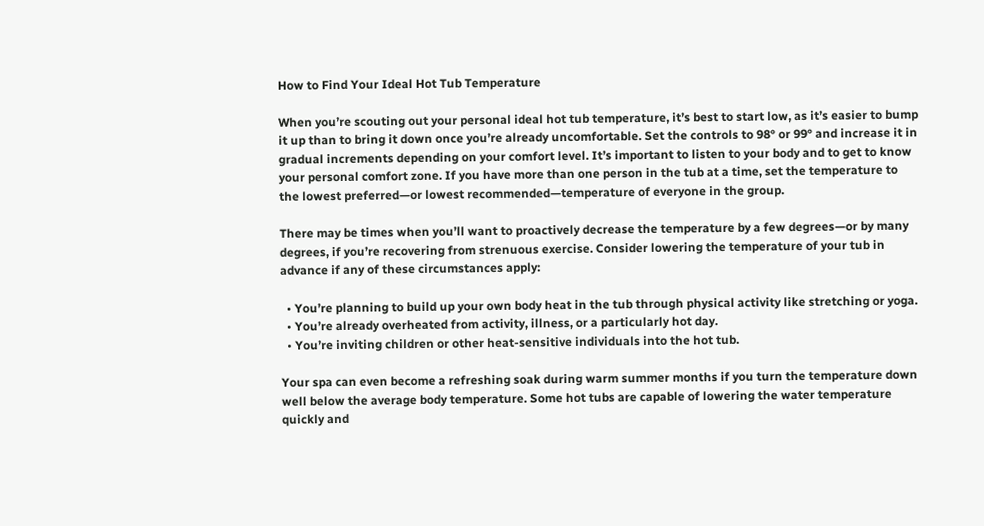How to Find Your Ideal Hot Tub Temperature

When you’re scouting out your personal ideal hot tub temperature, it’s best to start low, as it’s easier to bump it up than to bring it down once you’re already uncomfortable. Set the controls to 98° or 99° and increase it in gradual increments depending on your comfort level. It’s important to listen to your body and to get to know your personal comfort zone. If you have more than one person in the tub at a time, set the temperature to the lowest preferred—or lowest recommended—temperature of everyone in the group.

There may be times when you’ll want to proactively decrease the temperature by a few degrees—or by many degrees, if you’re recovering from strenuous exercise. Consider lowering the temperature of your tub in advance if any of these circumstances apply:

  • You’re planning to build up your own body heat in the tub through physical activity like stretching or yoga.
  • You’re already overheated from activity, illness, or a particularly hot day.
  • You’re inviting children or other heat-sensitive individuals into the hot tub.

Your spa can even become a refreshing soak during warm summer months if you turn the temperature down well below the average body temperature. Some hot tubs are capable of lowering the water temperature quickly and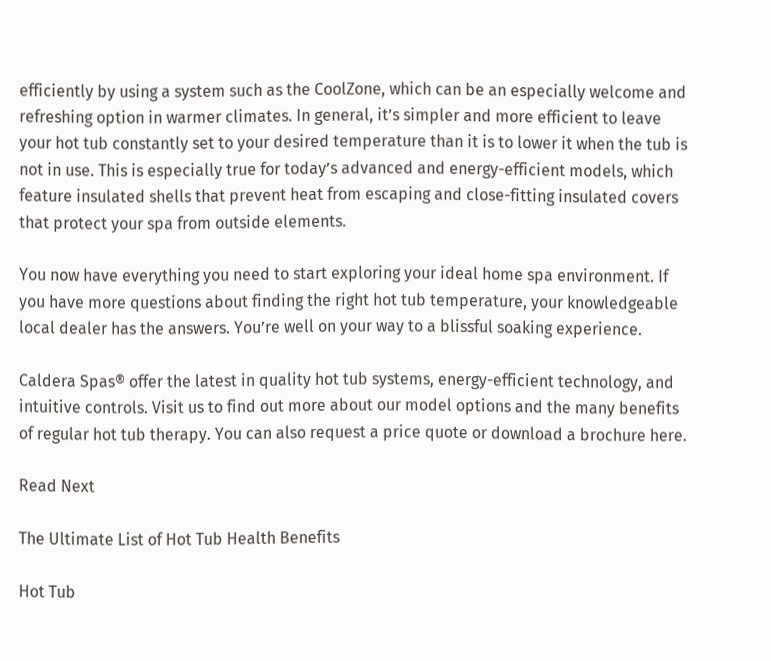efficiently by using a system such as the CoolZone, which can be an especially welcome and refreshing option in warmer climates. In general, it’s simpler and more efficient to leave your hot tub constantly set to your desired temperature than it is to lower it when the tub is not in use. This is especially true for today’s advanced and energy-efficient models, which feature insulated shells that prevent heat from escaping and close-fitting insulated covers that protect your spa from outside elements.

You now have everything you need to start exploring your ideal home spa environment. If you have more questions about finding the right hot tub temperature, your knowledgeable local dealer has the answers. You’re well on your way to a blissful soaking experience.

Caldera Spas® offer the latest in quality hot tub systems, energy-efficient technology, and intuitive controls. Visit us to find out more about our model options and the many benefits of regular hot tub therapy. You can also request a price quote or download a brochure here.

Read Next

The Ultimate List of Hot Tub Health Benefits

Hot Tub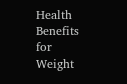Health Benefits for Weight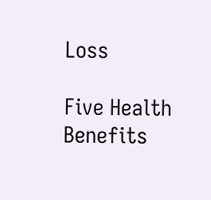Loss

Five Health Benefits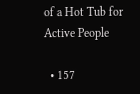of a Hot Tub for Active People

  • 157